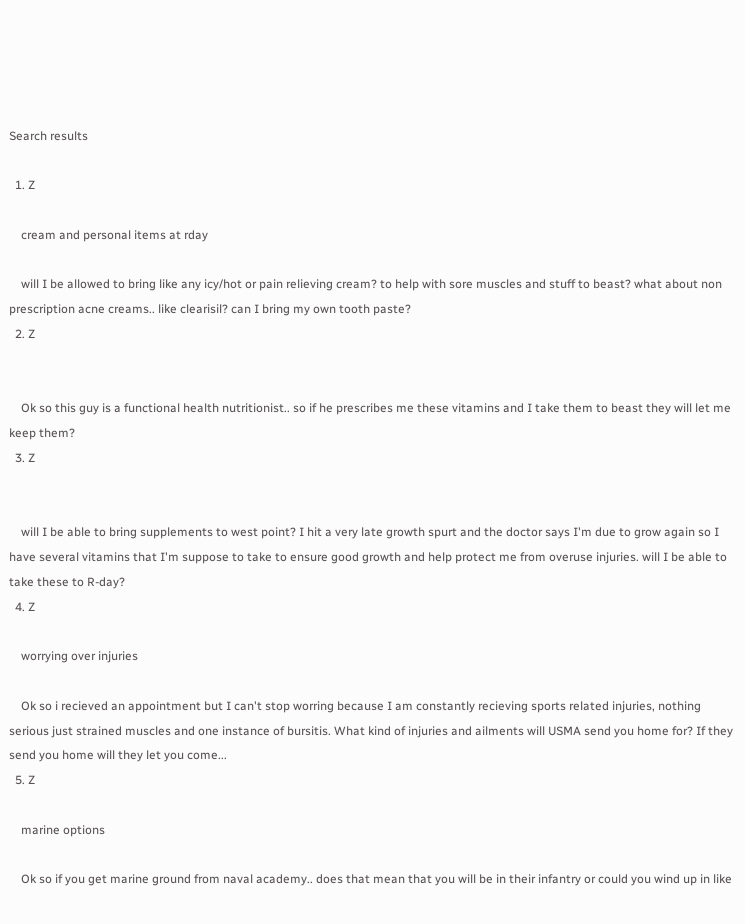Search results

  1. Z

    cream and personal items at rday

    will I be allowed to bring like any icy/hot or pain relieving cream? to help with sore muscles and stuff to beast? what about non prescription acne creams.. like clearisil? can I bring my own tooth paste?
  2. Z


    Ok so this guy is a functional health nutritionist.. so if he prescribes me these vitamins and I take them to beast they will let me keep them?
  3. Z


    will I be able to bring supplements to west point? I hit a very late growth spurt and the doctor says I'm due to grow again so I have several vitamins that I'm suppose to take to ensure good growth and help protect me from overuse injuries. will I be able to take these to R-day?
  4. Z

    worrying over injuries

    Ok so i recieved an appointment but I can't stop worring because I am constantly recieving sports related injuries, nothing serious just strained muscles and one instance of bursitis. What kind of injuries and ailments will USMA send you home for? If they send you home will they let you come...
  5. Z

    marine options

    Ok so if you get marine ground from naval academy.. does that mean that you will be in their infantry or could you wind up in like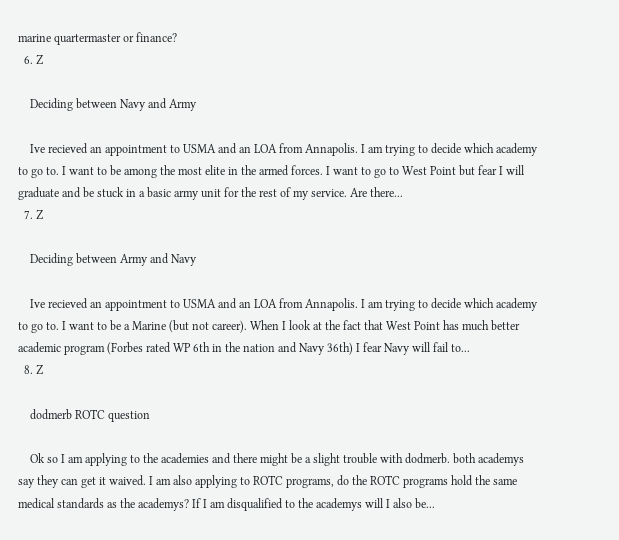marine quartermaster or finance?
  6. Z

    Deciding between Navy and Army

    Ive recieved an appointment to USMA and an LOA from Annapolis. I am trying to decide which academy to go to. I want to be among the most elite in the armed forces. I want to go to West Point but fear I will graduate and be stuck in a basic army unit for the rest of my service. Are there...
  7. Z

    Deciding between Army and Navy

    Ive recieved an appointment to USMA and an LOA from Annapolis. I am trying to decide which academy to go to. I want to be a Marine (but not career). When I look at the fact that West Point has much better academic program (Forbes rated WP 6th in the nation and Navy 36th) I fear Navy will fail to...
  8. Z

    dodmerb ROTC question

    Ok so I am applying to the academies and there might be a slight trouble with dodmerb. both academys say they can get it waived. I am also applying to ROTC programs, do the ROTC programs hold the same medical standards as the academys? If I am disqualified to the academys will I also be...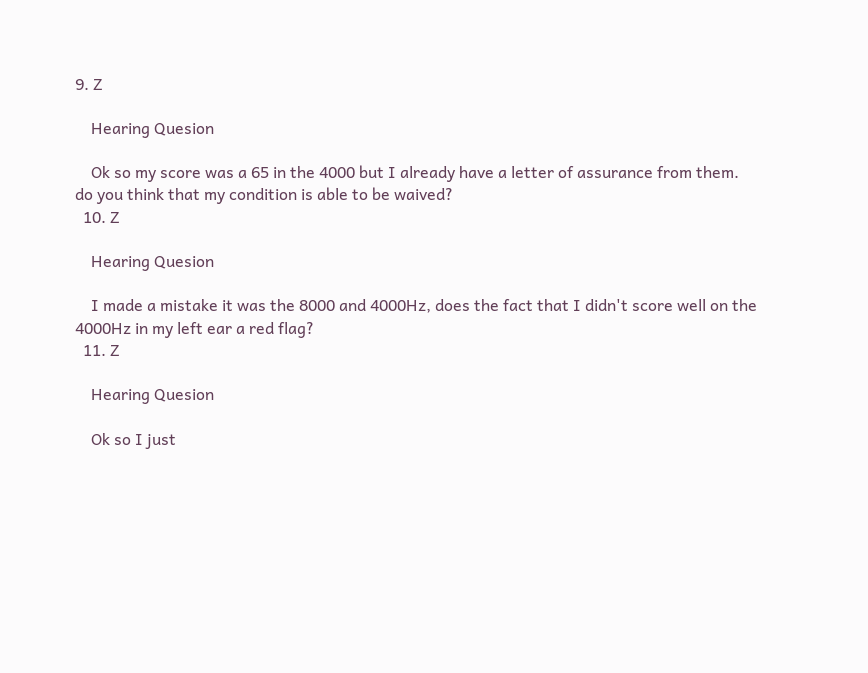9. Z

    Hearing Quesion

    Ok so my score was a 65 in the 4000 but I already have a letter of assurance from them. do you think that my condition is able to be waived?
  10. Z

    Hearing Quesion

    I made a mistake it was the 8000 and 4000Hz, does the fact that I didn't score well on the 4000Hz in my left ear a red flag?
  11. Z

    Hearing Quesion

    Ok so I just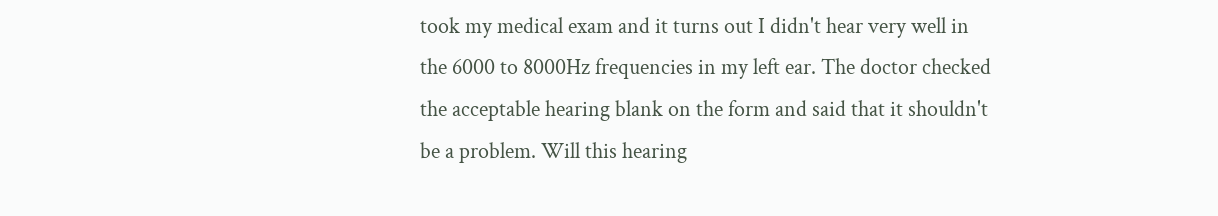took my medical exam and it turns out I didn't hear very well in the 6000 to 8000Hz frequencies in my left ear. The doctor checked the acceptable hearing blank on the form and said that it shouldn't be a problem. Will this hearing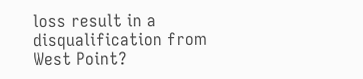loss result in a disqualification from West Point?